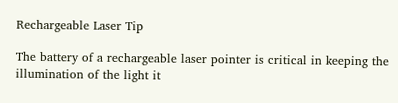Rechargeable Laser Tip

The battery of a rechargeable laser pointer is critical in keeping the illumination of the light it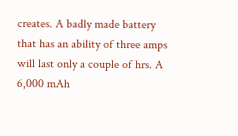creates. A badly made battery that has an ability of three amps will last only a couple of hrs. A 6,000 mAh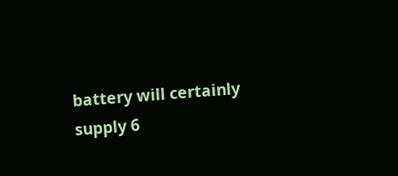battery will certainly supply 6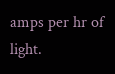amps per hr of light.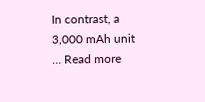In contrast, a 3,000 mAh unit … Read more